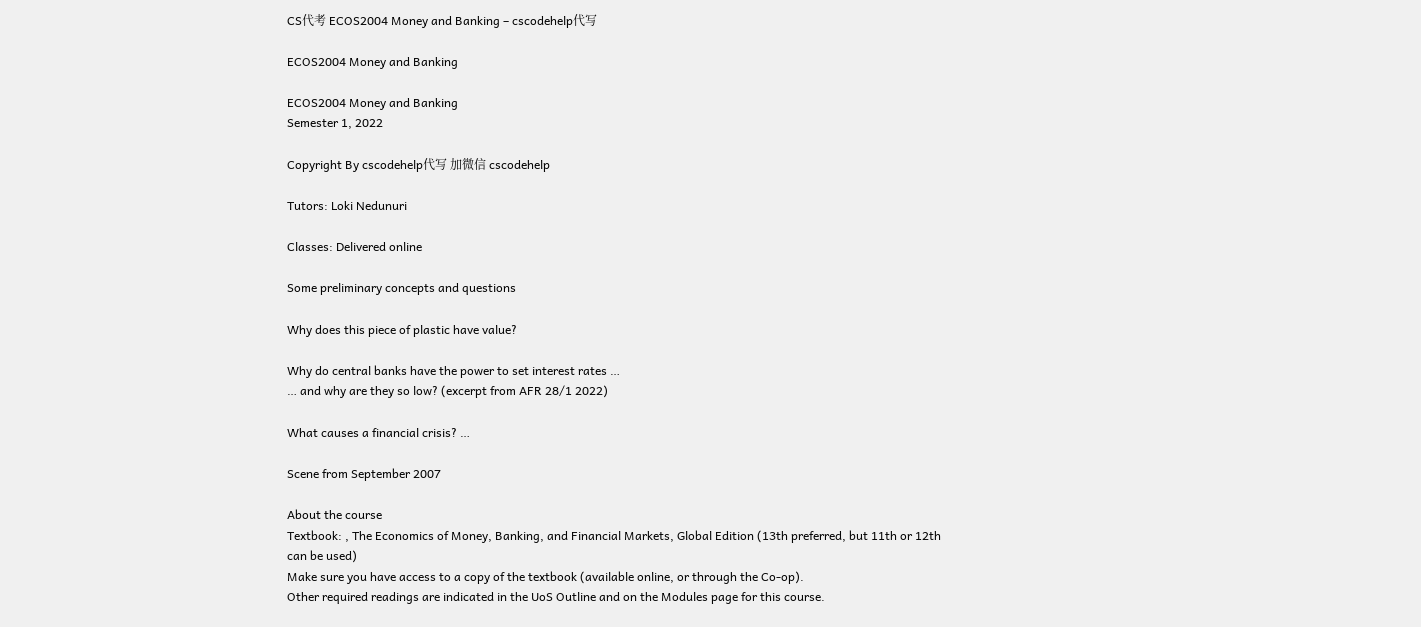CS代考 ECOS2004 Money and Banking – cscodehelp代写

ECOS2004 Money and Banking

ECOS2004 Money and Banking
Semester 1, 2022

Copyright By cscodehelp代写 加微信 cscodehelp

Tutors: Loki Nedunuri

Classes: Delivered online

Some preliminary concepts and questions

Why does this piece of plastic have value?

Why do central banks have the power to set interest rates …
… and why are they so low? (excerpt from AFR 28/1 2022)

What causes a financial crisis? …

Scene from September 2007

About the course
Textbook: , The Economics of Money, Banking, and Financial Markets, Global Edition (13th preferred, but 11th or 12th can be used)
Make sure you have access to a copy of the textbook (available online, or through the Co-op).
Other required readings are indicated in the UoS Outline and on the Modules page for this course.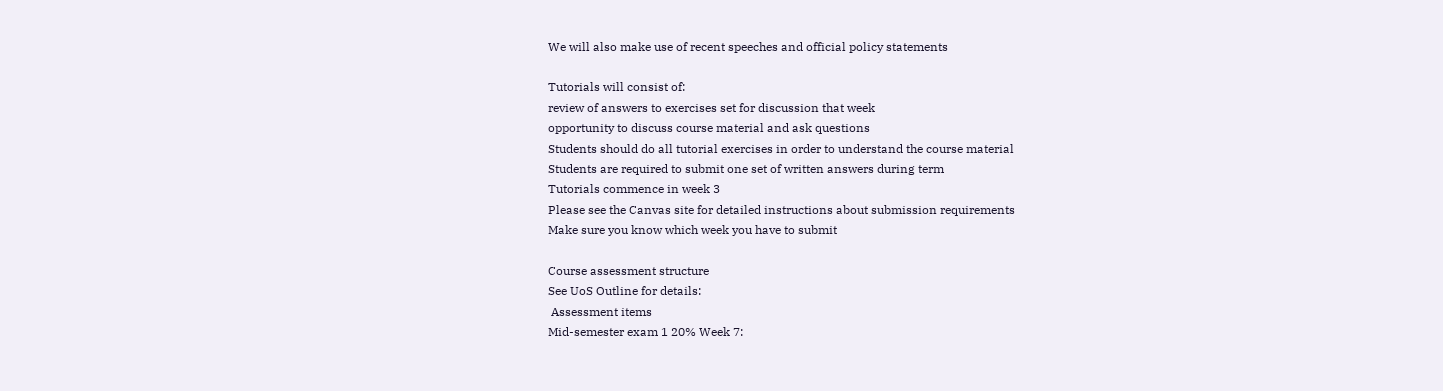We will also make use of recent speeches and official policy statements

Tutorials will consist of:
review of answers to exercises set for discussion that week
opportunity to discuss course material and ask questions
Students should do all tutorial exercises in order to understand the course material
Students are required to submit one set of written answers during term
Tutorials commence in week 3
Please see the Canvas site for detailed instructions about submission requirements
Make sure you know which week you have to submit

Course assessment structure
See UoS Outline for details:
 Assessment items
Mid-semester exam 1 20% Week 7: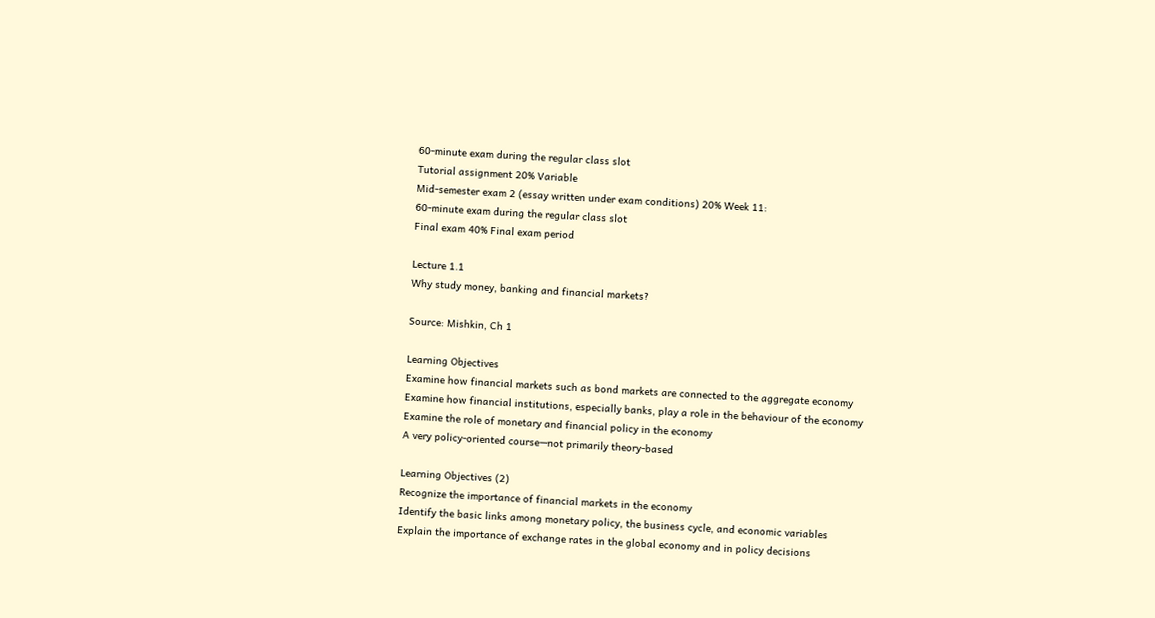60-minute exam during the regular class slot
Tutorial assignment 20% Variable
Mid-semester exam 2 (essay written under exam conditions) 20% Week 11:
60-minute exam during the regular class slot
Final exam 40% Final exam period

Lecture 1.1
Why study money, banking and financial markets?

Source: Mishkin, Ch 1

Learning Objectives
Examine how financial markets such as bond markets are connected to the aggregate economy
Examine how financial institutions, especially banks, play a role in the behaviour of the economy
Examine the role of monetary and financial policy in the economy
A very policy-oriented course—not primarily theory-based

Learning Objectives (2)
Recognize the importance of financial markets in the economy
Identify the basic links among monetary policy, the business cycle, and economic variables
Explain the importance of exchange rates in the global economy and in policy decisions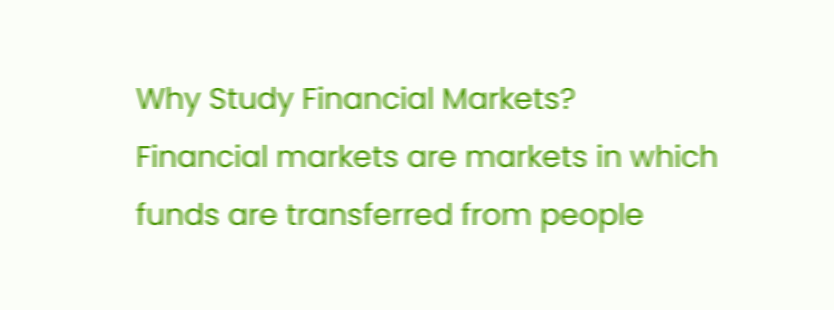Why Study Financial Markets?
Financial markets are markets in which funds are transferred from people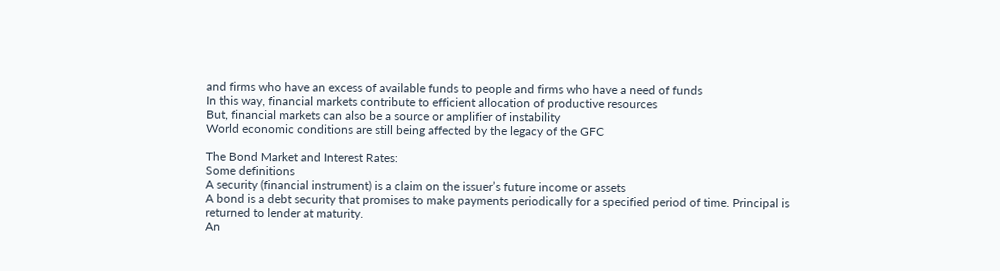and firms who have an excess of available funds to people and firms who have a need of funds
In this way, financial markets contribute to efficient allocation of productive resources
But, financial markets can also be a source or amplifier of instability
World economic conditions are still being affected by the legacy of the GFC

The Bond Market and Interest Rates:
Some definitions
A security (financial instrument) is a claim on the issuer’s future income or assets
A bond is a debt security that promises to make payments periodically for a specified period of time. Principal is returned to lender at maturity.
An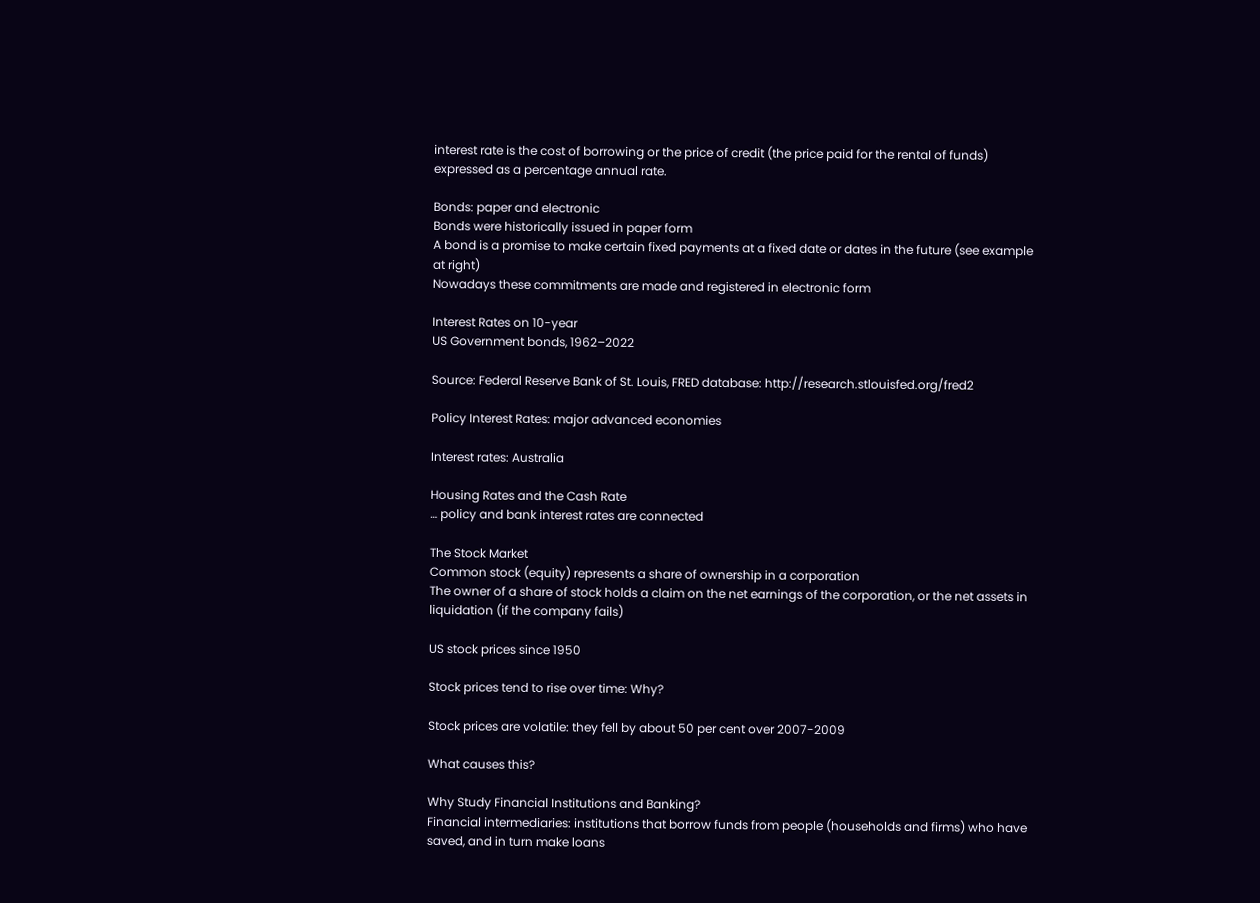interest rate is the cost of borrowing or the price of credit (the price paid for the rental of funds) expressed as a percentage annual rate.

Bonds: paper and electronic
Bonds were historically issued in paper form
A bond is a promise to make certain fixed payments at a fixed date or dates in the future (see example at right)
Nowadays these commitments are made and registered in electronic form

Interest Rates on 10-year
US Government bonds, 1962–2022

Source: Federal Reserve Bank of St. Louis, FRED database: http://research.stlouisfed.org/fred2

Policy Interest Rates: major advanced economies

Interest rates: Australia

Housing Rates and the Cash Rate
… policy and bank interest rates are connected

The Stock Market
Common stock (equity) represents a share of ownership in a corporation
The owner of a share of stock holds a claim on the net earnings of the corporation, or the net assets in liquidation (if the company fails)

US stock prices since 1950

Stock prices tend to rise over time: Why?

Stock prices are volatile: they fell by about 50 per cent over 2007-2009

What causes this?

Why Study Financial Institutions and Banking?
Financial intermediaries: institutions that borrow funds from people (households and firms) who have saved, and in turn make loans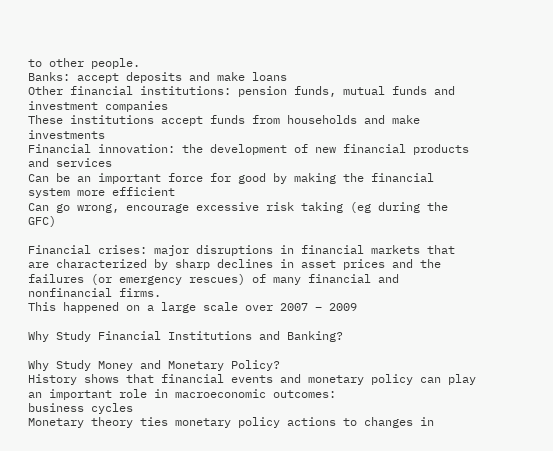to other people.
Banks: accept deposits and make loans
Other financial institutions: pension funds, mutual funds and investment companies
These institutions accept funds from households and make investments
Financial innovation: the development of new financial products and services
Can be an important force for good by making the financial system more efficient
Can go wrong, encourage excessive risk taking (eg during the GFC)

Financial crises: major disruptions in financial markets that are characterized by sharp declines in asset prices and the failures (or emergency rescues) of many financial and nonfinancial firms.
This happened on a large scale over 2007 – 2009

Why Study Financial Institutions and Banking?

Why Study Money and Monetary Policy?
History shows that financial events and monetary policy can play an important role in macroeconomic outcomes:
business cycles
Monetary theory ties monetary policy actions to changes in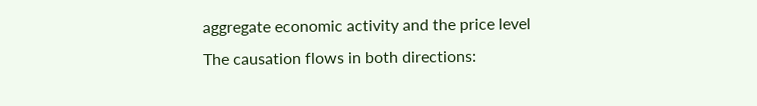aggregate economic activity and the price level
The causation flows in both directions: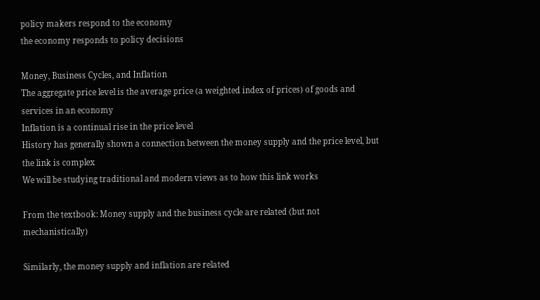policy makers respond to the economy
the economy responds to policy decisions

Money, Business Cycles, and Inflation
The aggregate price level is the average price (a weighted index of prices) of goods and services in an economy
Inflation is a continual rise in the price level
History has generally shown a connection between the money supply and the price level, but the link is complex
We will be studying traditional and modern views as to how this link works

From the textbook: Money supply and the business cycle are related (but not mechanistically)

Similarly, the money supply and inflation are related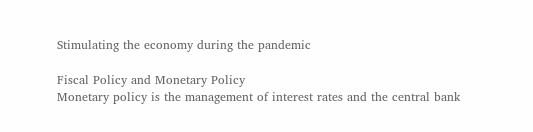Stimulating the economy during the pandemic

Fiscal Policy and Monetary Policy
Monetary policy is the management of interest rates and the central bank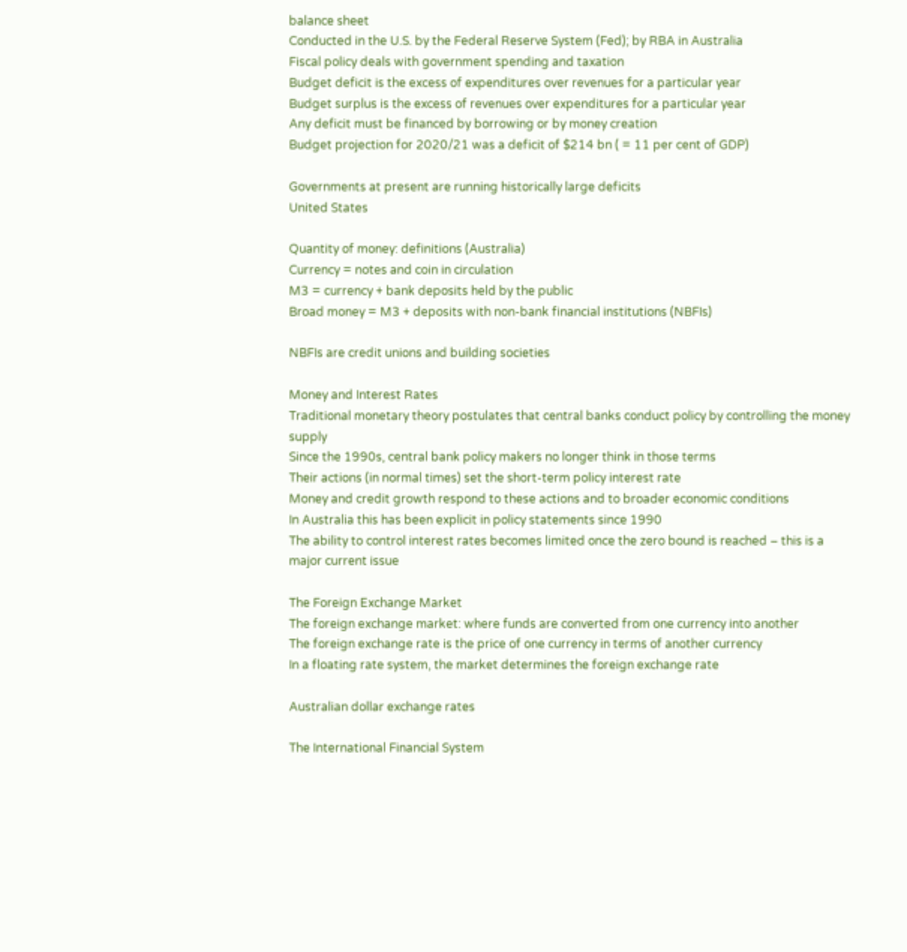balance sheet
Conducted in the U.S. by the Federal Reserve System (Fed); by RBA in Australia
Fiscal policy deals with government spending and taxation
Budget deficit is the excess of expenditures over revenues for a particular year
Budget surplus is the excess of revenues over expenditures for a particular year
Any deficit must be financed by borrowing or by money creation
Budget projection for 2020/21 was a deficit of $214 bn ( = 11 per cent of GDP)

Governments at present are running historically large deficits
United States

Quantity of money: definitions (Australia)
Currency = notes and coin in circulation
M3 = currency + bank deposits held by the public
Broad money = M3 + deposits with non-bank financial institutions (NBFIs)

NBFIs are credit unions and building societies

Money and Interest Rates
Traditional monetary theory postulates that central banks conduct policy by controlling the money supply
Since the 1990s, central bank policy makers no longer think in those terms
Their actions (in normal times) set the short-term policy interest rate
Money and credit growth respond to these actions and to broader economic conditions
In Australia this has been explicit in policy statements since 1990
The ability to control interest rates becomes limited once the zero bound is reached – this is a major current issue

The Foreign Exchange Market
The foreign exchange market: where funds are converted from one currency into another
The foreign exchange rate is the price of one currency in terms of another currency
In a floating rate system, the market determines the foreign exchange rate

Australian dollar exchange rates

The International Financial System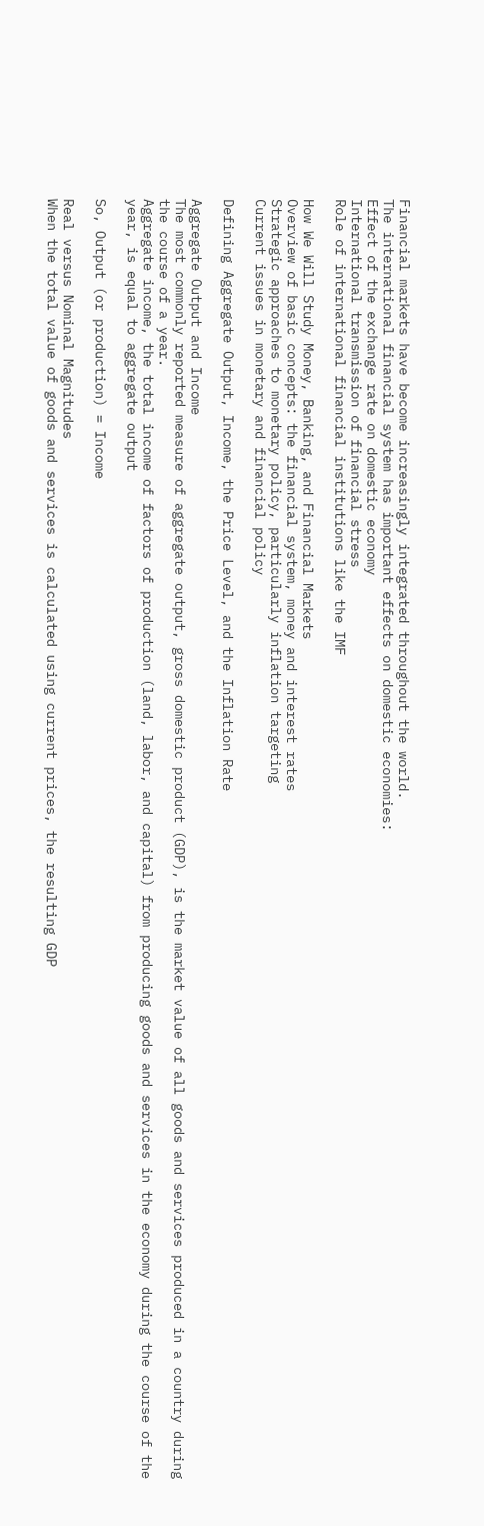Financial markets have become increasingly integrated throughout the world.
The international financial system has important effects on domestic economies:
Effect of the exchange rate on domestic economy
International transmission of financial stress
Role of international financial institutions like the IMF

How We Will Study Money, Banking, and Financial Markets
Overview of basic concepts: the financial system, money and interest rates
Strategic approaches to monetary policy, particularly inflation targeting
Current issues in monetary and financial policy

Defining Aggregate Output, Income, the Price Level, and the Inflation Rate

Aggregate Output and Income
The most commonly reported measure of aggregate output, gross domestic product (GDP), is the market value of all goods and services produced in a country during the course of a year.
Aggregate income, the total income of factors of production (land, labor, and capital) from producing goods and services in the economy during the course of the year, is equal to aggregate output

So, Output (or production) = Income

Real versus Nominal Magnitudes
When the total value of goods and services is calculated using current prices, the resulting GDP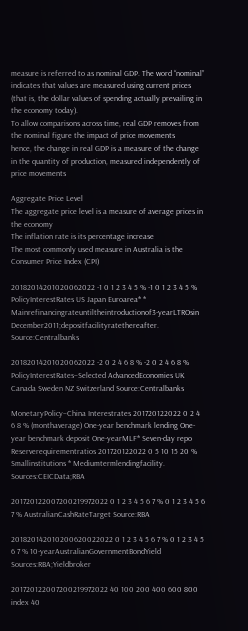measure is referred to as nominal GDP. The word “nominal” indicates that values are measured using current prices (that is, the dollar values of spending actually prevailing in the economy today).
To allow comparisons across time, real GDP removes from the nominal figure the impact of price movements
hence, the change in real GDP is a measure of the change in the quantity of production, measured independently of price movements

Aggregate Price Level
The aggregate price level is a measure of average prices in the economy
The inflation rate is its percentage increase
The most commonly used measure in Australia is the Consumer Price Index (CPI)

20182014201020062022 -1 0 1 2 3 4 5 % -1 0 1 2 3 4 5 % PolicyInterestRates US Japan Euroarea* * Mainrefinancingrateuntiltheintroductionof3-yearLTROsin December2011;depositfacilityratethereafter. Source:Centralbanks

20182014201020062022 -2 0 2 4 6 8 % -2 0 2 4 6 8 % PolicyInterestRates–Selected AdvancedEconomies UK Canada Sweden NZ Switzerland Source:Centralbanks

MonetaryPolicy–China Interestrates 201720122022 0 2 4 6 8 % (monthaverage) One-year benchmark lending One-year benchmark deposit One-yearMLF* Seven-day repo Reserverequirementratios 201720122022 0 5 10 15 20 % Smallinstitutions * Mediumtermlendingfacility. Sources:CEICData;RBA

201720122007200219972022 0 1 2 3 4 5 6 7 % 0 1 2 3 4 5 6 7 % AustralianCashRateTarget Source:RBA

201820142010200620022022 0 1 2 3 4 5 6 7 % 0 1 2 3 4 5 6 7 % 10-yearAustralianGovernmentBondYield Sources:RBA;Yieldbroker

201720122007200219972022 40 100 200 400 600 800 index 40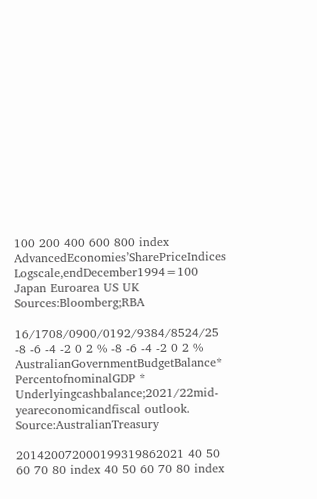100 200 400 600 800 index AdvancedEconomies’SharePriceIndices Logscale,endDecember1994=100 Japan Euroarea US UK Sources:Bloomberg;RBA

16/1708/0900/0192/9384/8524/25 -8 -6 -4 -2 0 2 % -8 -6 -4 -2 0 2 % AustralianGovernmentBudgetBalance* PercentofnominalGDP * Underlyingcashbalance;2021/22mid-yeareconomicandfiscal outlook. Source:AustralianTreasury

201420072000199319862021 40 50 60 70 80 index 40 50 60 70 80 index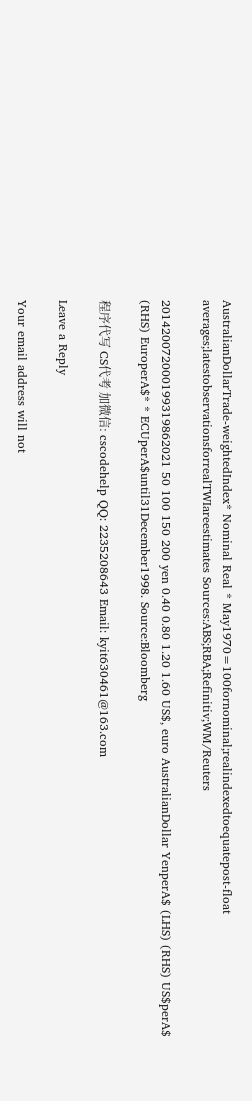AustralianDollarTrade-weightedIndex* Nominal Real * May1970=100fornominal;realindexedtoequatepost-float averages;latestobservationsforrealTWIareestimates Sources:ABS;RBA;Refinitiv;WM/Reuters

201420072000199319862021 50 100 150 200 yen 0.40 0.80 1.20 1.60 US$, euro AustralianDollar YenperA$ (LHS) (RHS) US$perA$ (RHS) EuroperA$* * ECUperA$until31December1998. Source:Bloomberg

程序代写 CS代考 加微信: cscodehelp QQ: 2235208643 Email: kyit630461@163.com

Leave a Reply

Your email address will not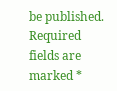be published. Required fields are marked *